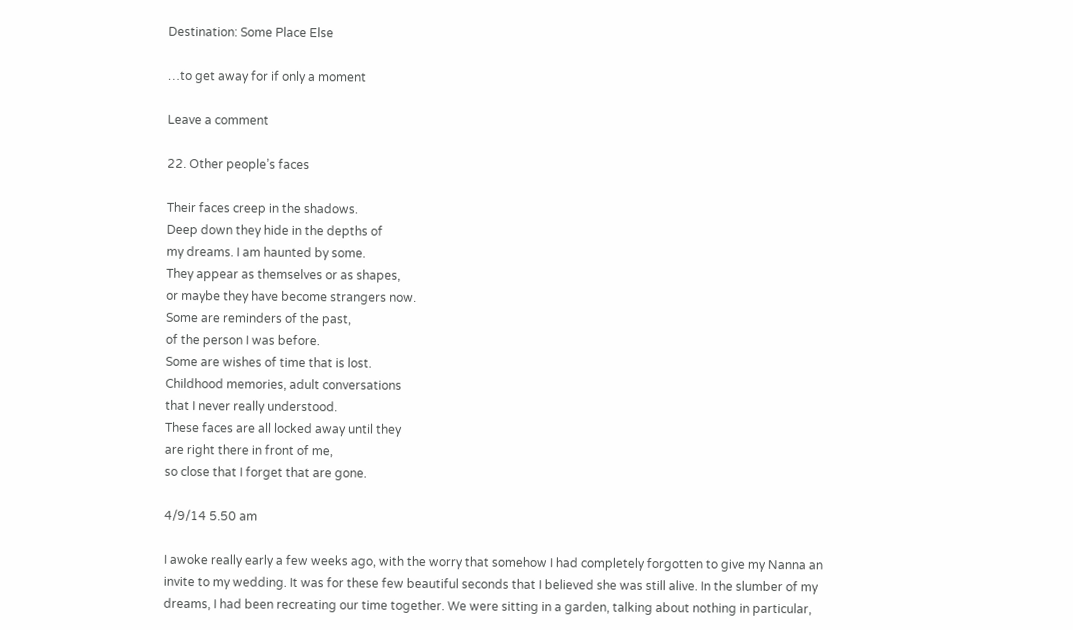Destination: Some Place Else

…to get away for if only a moment

Leave a comment

22. Other people’s faces

Their faces creep in the shadows.
Deep down they hide in the depths of
my dreams. I am haunted by some.
They appear as themselves or as shapes,
or maybe they have become strangers now.
Some are reminders of the past,
of the person I was before.
Some are wishes of time that is lost.
Childhood memories, adult conversations
that I never really understood.
These faces are all locked away until they
are right there in front of me,
so close that I forget that are gone.

4/9/14 5.50 am

I awoke really early a few weeks ago, with the worry that somehow I had completely forgotten to give my Nanna an invite to my wedding. It was for these few beautiful seconds that I believed she was still alive. In the slumber of my dreams, I had been recreating our time together. We were sitting in a garden, talking about nothing in particular,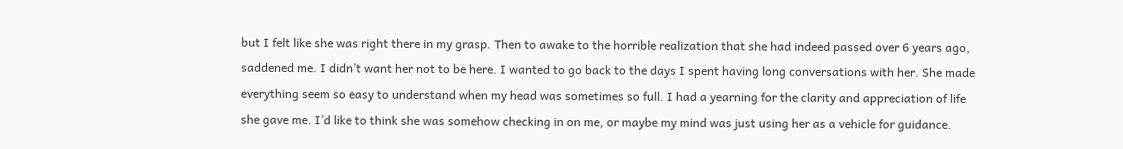but I felt like she was right there in my grasp. Then to awake to the horrible realization that she had indeed passed over 6 years ago, saddened me. I didn’t want her not to be here. I wanted to go back to the days I spent having long conversations with her. She made everything seem so easy to understand when my head was sometimes so full. I had a yearning for the clarity and appreciation of life she gave me. I’d like to think she was somehow checking in on me, or maybe my mind was just using her as a vehicle for guidance.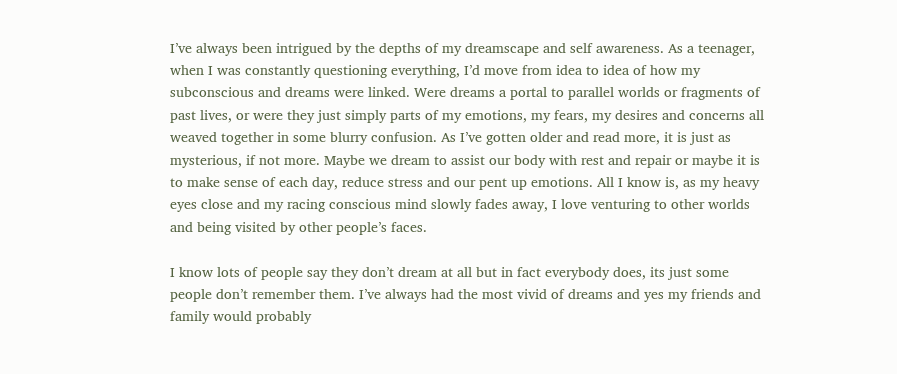I’ve always been intrigued by the depths of my dreamscape and self awareness. As a teenager, when I was constantly questioning everything, I’d move from idea to idea of how my subconscious and dreams were linked. Were dreams a portal to parallel worlds or fragments of past lives, or were they just simply parts of my emotions, my fears, my desires and concerns all weaved together in some blurry confusion. As I’ve gotten older and read more, it is just as mysterious, if not more. Maybe we dream to assist our body with rest and repair or maybe it is to make sense of each day, reduce stress and our pent up emotions. All I know is, as my heavy eyes close and my racing conscious mind slowly fades away, I love venturing to other worlds and being visited by other people’s faces.

I know lots of people say they don’t dream at all but in fact everybody does, its just some people don’t remember them. I’ve always had the most vivid of dreams and yes my friends and family would probably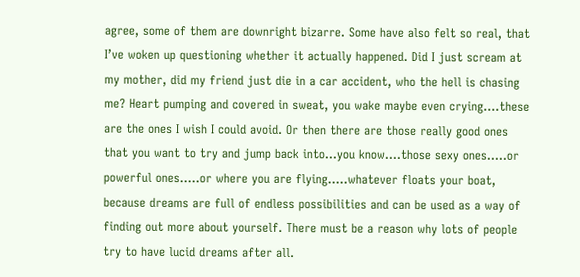agree, some of them are downright bizarre. Some have also felt so real, that I’ve woken up questioning whether it actually happened. Did I just scream at my mother, did my friend just die in a car accident, who the hell is chasing me? Heart pumping and covered in sweat, you wake maybe even crying….these are the ones I wish I could avoid. Or then there are those really good ones that you want to try and jump back into…you know….those sexy ones…..or powerful ones…..or where you are flying…..whatever floats your boat, because dreams are full of endless possibilities and can be used as a way of finding out more about yourself. There must be a reason why lots of people try to have lucid dreams after all.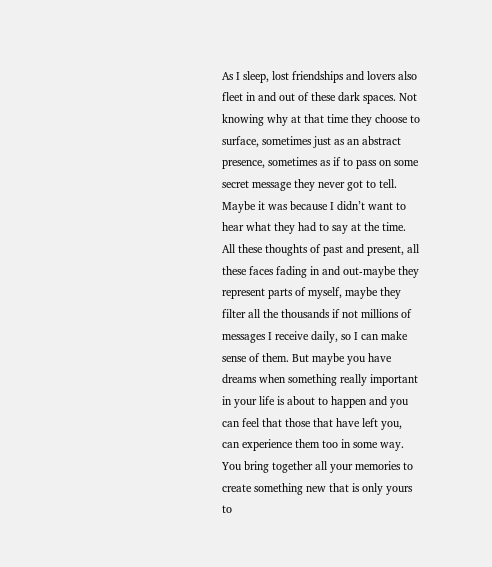As I sleep, lost friendships and lovers also fleet in and out of these dark spaces. Not knowing why at that time they choose to surface, sometimes just as an abstract presence, sometimes as if to pass on some secret message they never got to tell. Maybe it was because I didn’t want to hear what they had to say at the time. All these thoughts of past and present, all these faces fading in and out-maybe they represent parts of myself, maybe they filter all the thousands if not millions of messages I receive daily, so I can make sense of them. But maybe you have dreams when something really important in your life is about to happen and you can feel that those that have left you, can experience them too in some way. You bring together all your memories to create something new that is only yours to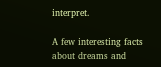interpret.

A few interesting facts about dreams and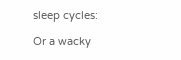sleep cycles:

Or a wacky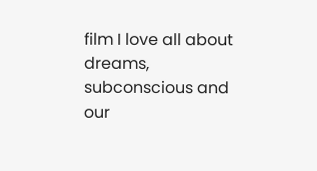film I love all about dreams, subconscious and our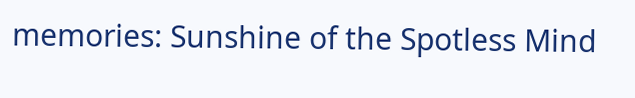memories: Sunshine of the Spotless Mind